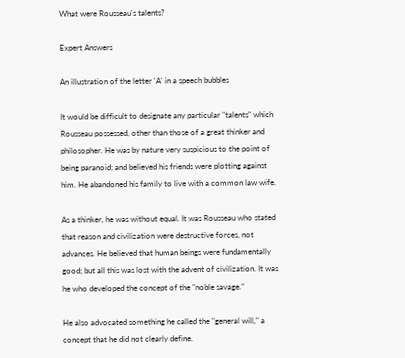What were Rousseau's talents?

Expert Answers

An illustration of the letter 'A' in a speech bubbles

It would be difficult to designate any particular "talents" which Rousseau possessed, other than those of a great thinker and philosopher. He was by nature very suspicious to the point of being paranoid; and believed his friends were plotting against him. He abandoned his family to live with a common law wife.

As a thinker, he was without equal. It was Rousseau who stated that reason and civilization were destructive forces, not advances. He believed that human beings were fundamentally good; but all this was lost with the advent of civilization. It was he who developed the concept of the "noble savage."

He also advocated something he called the "general will," a concept that he did not clearly define.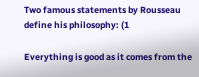Two famous statements by Rousseau define his philosophy: (1

Everything is good as it comes from the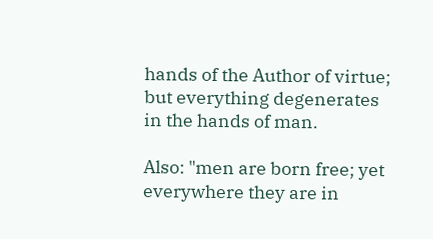hands of the Author of virtue; but everything degenerates in the hands of man.

Also: "men are born free; yet everywhere they are in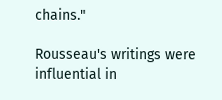chains."

Rousseau's writings were influential in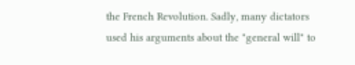the French Revolution. Sadly, many dictators used his arguments about the "general will" to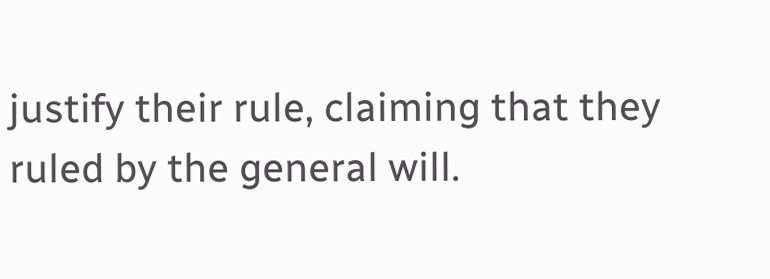justify their rule, claiming that they ruled by the general will.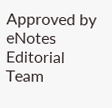Approved by eNotes Editorial Team